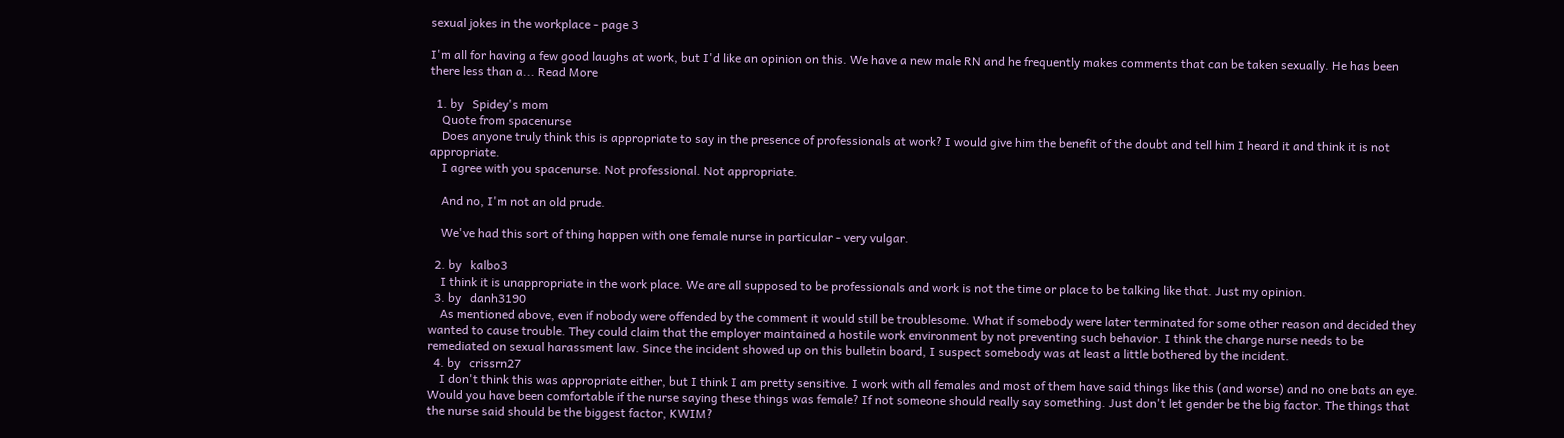sexual jokes in the workplace - page 3

I'm all for having a few good laughs at work, but I'd like an opinion on this. We have a new male RN and he frequently makes comments that can be taken sexually. He has been there less than a... Read More

  1. by   Spidey's mom
    Quote from spacenurse
    Does anyone truly think this is appropriate to say in the presence of professionals at work? I would give him the benefit of the doubt and tell him I heard it and think it is not appropriate.
    I agree with you spacenurse. Not professional. Not appropriate.

    And no, I'm not an old prude.

    We've had this sort of thing happen with one female nurse in particular - very vulgar.

  2. by   kalbo3
    I think it is unappropriate in the work place. We are all supposed to be professionals and work is not the time or place to be talking like that. Just my opinion.
  3. by   danh3190
    As mentioned above, even if nobody were offended by the comment it would still be troublesome. What if somebody were later terminated for some other reason and decided they wanted to cause trouble. They could claim that the employer maintained a hostile work environment by not preventing such behavior. I think the charge nurse needs to be remediated on sexual harassment law. Since the incident showed up on this bulletin board, I suspect somebody was at least a little bothered by the incident.
  4. by   crissrn27
    I don't think this was appropriate either, but I think I am pretty sensitive. I work with all females and most of them have said things like this (and worse) and no one bats an eye. Would you have been comfortable if the nurse saying these things was female? If not someone should really say something. Just don't let gender be the big factor. The things that the nurse said should be the biggest factor, KWIM?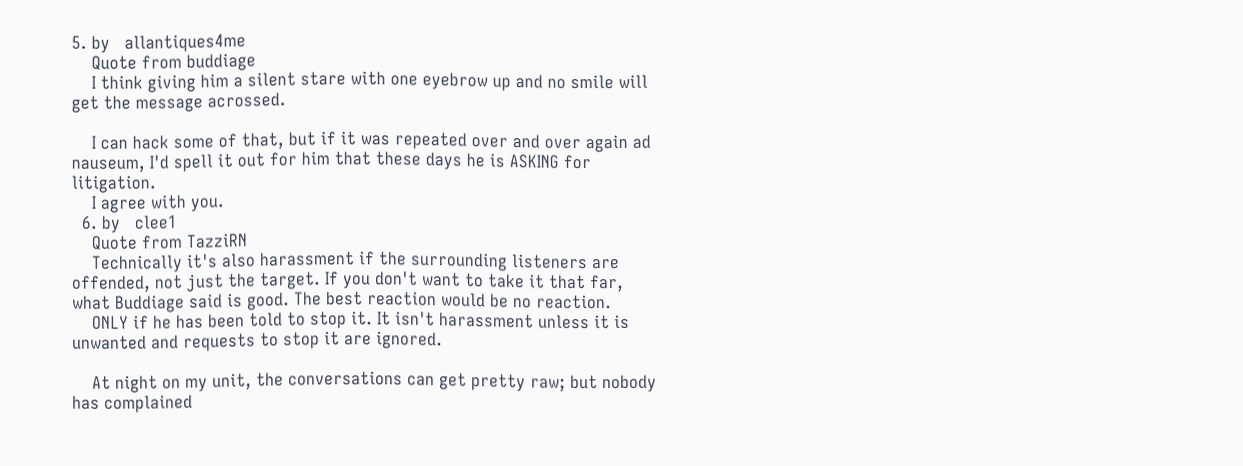5. by   allantiques4me
    Quote from buddiage
    I think giving him a silent stare with one eyebrow up and no smile will get the message acrossed.

    I can hack some of that, but if it was repeated over and over again ad nauseum, I'd spell it out for him that these days he is ASKING for litigation.
    I agree with you.
  6. by   clee1
    Quote from TazziRN
    Technically it's also harassment if the surrounding listeners are offended, not just the target. If you don't want to take it that far, what Buddiage said is good. The best reaction would be no reaction.
    ONLY if he has been told to stop it. It isn't harassment unless it is unwanted and requests to stop it are ignored.

    At night on my unit, the conversations can get pretty raw; but nobody has complained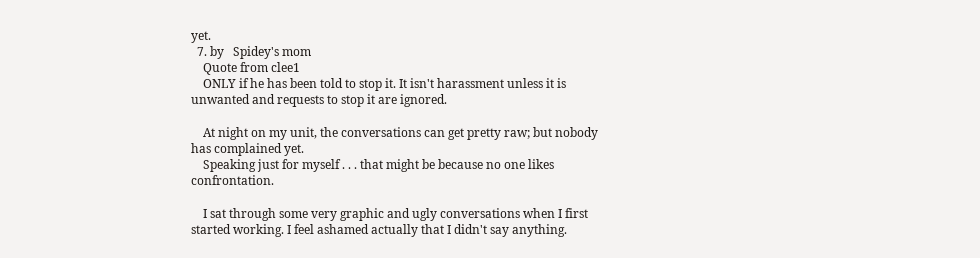yet.
  7. by   Spidey's mom
    Quote from clee1
    ONLY if he has been told to stop it. It isn't harassment unless it is unwanted and requests to stop it are ignored.

    At night on my unit, the conversations can get pretty raw; but nobody has complained yet.
    Speaking just for myself . . . that might be because no one likes confrontation.

    I sat through some very graphic and ugly conversations when I first started working. I feel ashamed actually that I didn't say anything.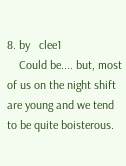8. by   clee1
    Could be.... but, most of us on the night shift are young and we tend to be quite boisterous.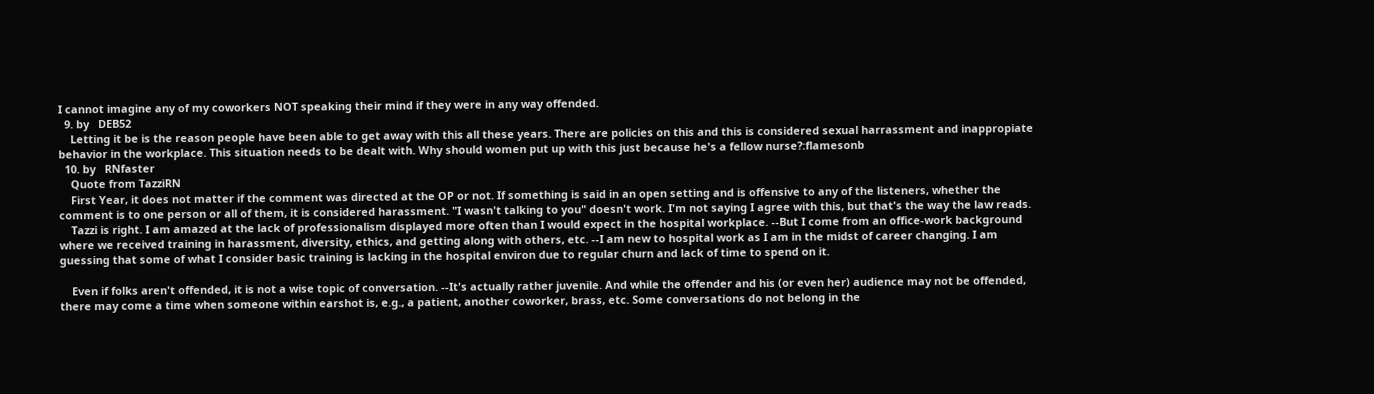I cannot imagine any of my coworkers NOT speaking their mind if they were in any way offended.
  9. by   DEB52
    Letting it be is the reason people have been able to get away with this all these years. There are policies on this and this is considered sexual harrassment and inappropiate behavior in the workplace. This situation needs to be dealt with. Why should women put up with this just because he's a fellow nurse?:flamesonb
  10. by   RNfaster
    Quote from TazziRN
    First Year, it does not matter if the comment was directed at the OP or not. If something is said in an open setting and is offensive to any of the listeners, whether the comment is to one person or all of them, it is considered harassment. "I wasn't talking to you" doesn't work. I'm not saying I agree with this, but that's the way the law reads.
    Tazzi is right. I am amazed at the lack of professionalism displayed more often than I would expect in the hospital workplace. --But I come from an office-work background where we received training in harassment, diversity, ethics, and getting along with others, etc. --I am new to hospital work as I am in the midst of career changing. I am guessing that some of what I consider basic training is lacking in the hospital environ due to regular churn and lack of time to spend on it.

    Even if folks aren't offended, it is not a wise topic of conversation. --It's actually rather juvenile. And while the offender and his (or even her) audience may not be offended, there may come a time when someone within earshot is, e.g., a patient, another coworker, brass, etc. Some conversations do not belong in the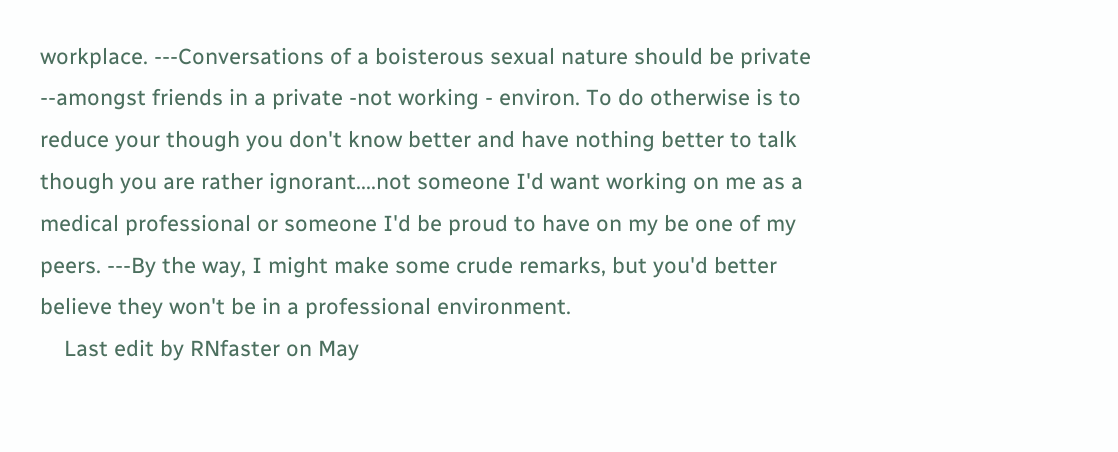workplace. ---Conversations of a boisterous sexual nature should be private --amongst friends in a private -not working - environ. To do otherwise is to reduce your though you don't know better and have nothing better to talk though you are rather ignorant....not someone I'd want working on me as a medical professional or someone I'd be proud to have on my be one of my peers. ---By the way, I might make some crude remarks, but you'd better believe they won't be in a professional environment.
    Last edit by RNfaster on May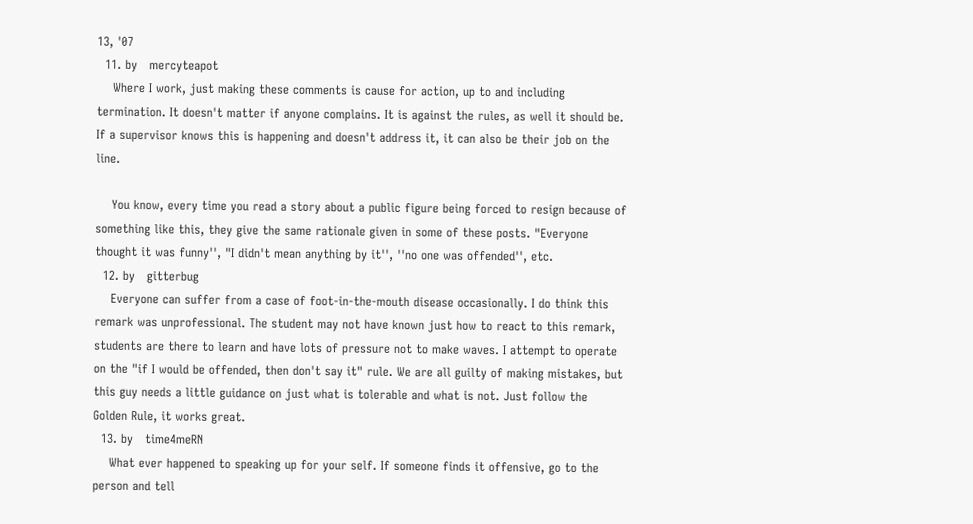13, '07
  11. by   mercyteapot
    Where I work, just making these comments is cause for action, up to and including termination. It doesn't matter if anyone complains. It is against the rules, as well it should be. If a supervisor knows this is happening and doesn't address it, it can also be their job on the line.

    You know, every time you read a story about a public figure being forced to resign because of something like this, they give the same rationale given in some of these posts. "Everyone thought it was funny'', "I didn't mean anything by it'', ''no one was offended'', etc.
  12. by   gitterbug
    Everyone can suffer from a case of foot-in-the-mouth disease occasionally. I do think this remark was unprofessional. The student may not have known just how to react to this remark, students are there to learn and have lots of pressure not to make waves. I attempt to operate on the "if I would be offended, then don't say it" rule. We are all guilty of making mistakes, but this guy needs a little guidance on just what is tolerable and what is not. Just follow the Golden Rule, it works great.
  13. by   time4meRN
    What ever happened to speaking up for your self. If someone finds it offensive, go to the person and tell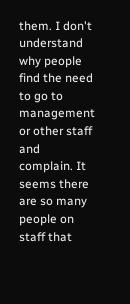them. I don't understand why people find the need to go to management or other staff and complain. It seems there are so many people on staff that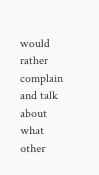would rather complain and talk about what other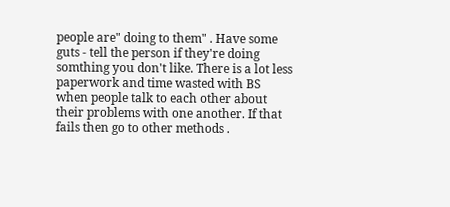people are" doing to them" . Have some guts - tell the person if they're doing somthing you don't like. There is a lot less paperwork and time wasted with BS when people talk to each other about their problems with one another. If that fails then go to other methods .